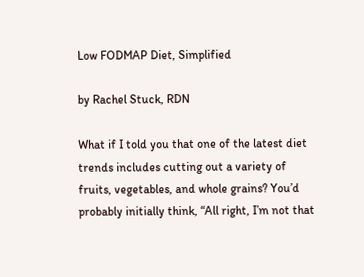Low FODMAP Diet, Simplified

by Rachel Stuck, RDN

What if I told you that one of the latest diet trends includes cutting out a variety of fruits, vegetables, and whole grains? You’d probably initially think, “All right, I’m not that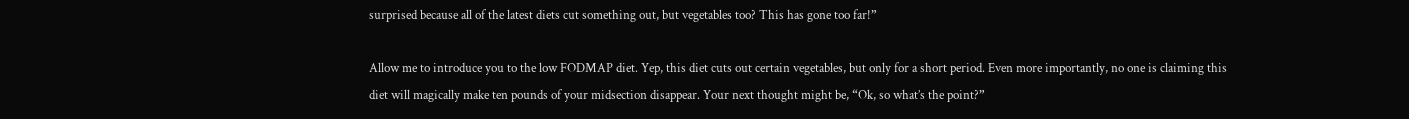surprised because all of the latest diets cut something out, but vegetables too? This has gone too far!”

Allow me to introduce you to the low FODMAP diet. Yep, this diet cuts out certain vegetables, but only for a short period. Even more importantly, no one is claiming this diet will magically make ten pounds of your midsection disappear. Your next thought might be, “Ok, so what’s the point?”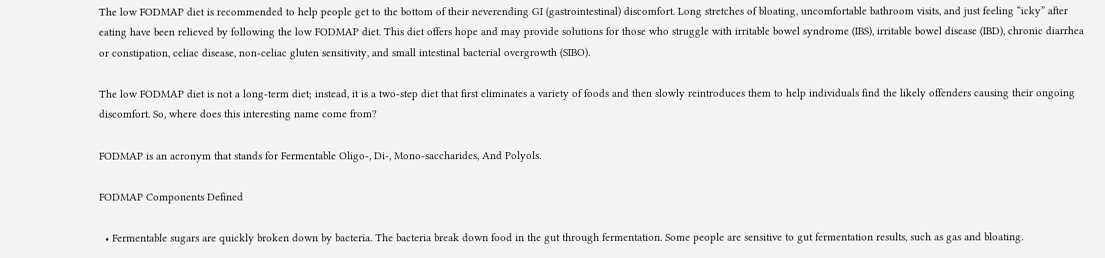The low FODMAP diet is recommended to help people get to the bottom of their neverending GI (gastrointestinal) discomfort. Long stretches of bloating, uncomfortable bathroom visits, and just feeling “icky” after eating have been relieved by following the low FODMAP diet. This diet offers hope and may provide solutions for those who struggle with irritable bowel syndrome (IBS), irritable bowel disease (IBD), chronic diarrhea or constipation, celiac disease, non-celiac gluten sensitivity, and small intestinal bacterial overgrowth (SIBO).

The low FODMAP diet is not a long-term diet; instead, it is a two-step diet that first eliminates a variety of foods and then slowly reintroduces them to help individuals find the likely offenders causing their ongoing discomfort. So, where does this interesting name come from?

FODMAP is an acronym that stands for Fermentable Oligo-, Di-, Mono-saccharides, And Polyols.

FODMAP Components Defined

  • Fermentable sugars are quickly broken down by bacteria. The bacteria break down food in the gut through fermentation. Some people are sensitive to gut fermentation results, such as gas and bloating.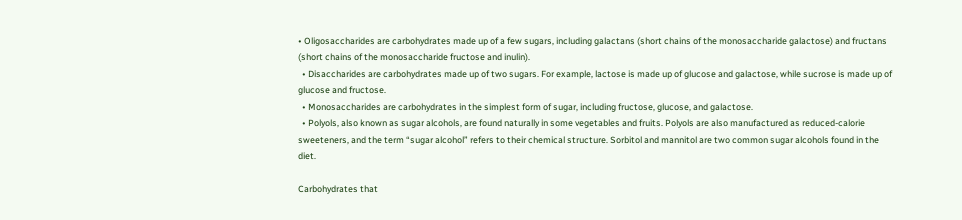• Oligosaccharides are carbohydrates made up of a few sugars, including galactans (short chains of the monosaccharide galactose) and fructans (short chains of the monosaccharide fructose and inulin).
  • Disaccharides are carbohydrates made up of two sugars. For example, lactose is made up of glucose and galactose, while sucrose is made up of glucose and fructose.
  • Monosaccharides are carbohydrates in the simplest form of sugar, including fructose, glucose, and galactose.
  • Polyols, also known as sugar alcohols, are found naturally in some vegetables and fruits. Polyols are also manufactured as reduced-calorie sweeteners, and the term “sugar alcohol” refers to their chemical structure. Sorbitol and mannitol are two common sugar alcohols found in the diet.

Carbohydrates that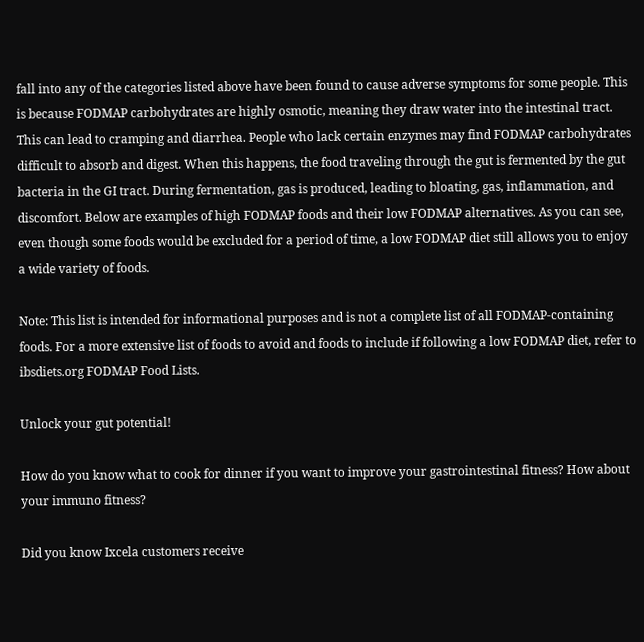fall into any of the categories listed above have been found to cause adverse symptoms for some people. This is because FODMAP carbohydrates are highly osmotic, meaning they draw water into the intestinal tract. This can lead to cramping and diarrhea. People who lack certain enzymes may find FODMAP carbohydrates difficult to absorb and digest. When this happens, the food traveling through the gut is fermented by the gut bacteria in the GI tract. During fermentation, gas is produced, leading to bloating, gas, inflammation, and discomfort. Below are examples of high FODMAP foods and their low FODMAP alternatives. As you can see, even though some foods would be excluded for a period of time, a low FODMAP diet still allows you to enjoy a wide variety of foods.

Note: This list is intended for informational purposes and is not a complete list of all FODMAP-containing foods. For a more extensive list of foods to avoid and foods to include if following a low FODMAP diet, refer to ibsdiets.org FODMAP Food Lists.

Unlock your gut potential!

How do you know what to cook for dinner if you want to improve your gastrointestinal fitness? How about your immuno fitness?

Did you know Ixcela customers receive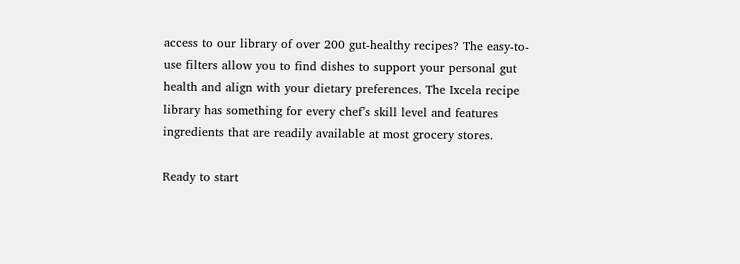access to our library of over 200 gut-healthy recipes? The easy-to-use filters allow you to find dishes to support your personal gut health and align with your dietary preferences. The Ixcela recipe library has something for every chef’s skill level and features ingredients that are readily available at most grocery stores.

Ready to start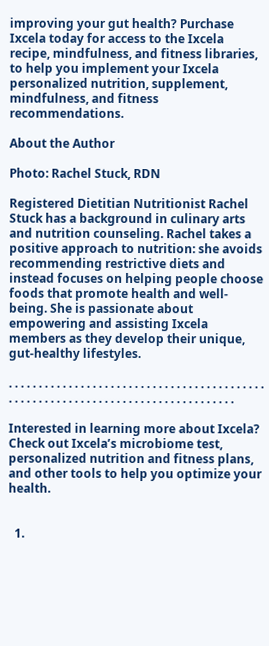improving your gut health? Purchase Ixcela today for access to the Ixcela recipe, mindfulness, and fitness libraries, to help you implement your Ixcela personalized nutrition, supplement, mindfulness, and fitness recommendations.

About the Author

Photo: Rachel Stuck, RDN

Registered Dietitian Nutritionist Rachel Stuck has a background in culinary arts and nutrition counseling. Rachel takes a positive approach to nutrition: she avoids recommending restrictive diets and instead focuses on helping people choose foods that promote health and well-being. She is passionate about empowering and assisting Ixcela members as they develop their unique, gut-healthy lifestyles.

. . . . . . . . . . . . . . . . . . . . . . . . . . . . . . . . . . . . . . . . . . . . . . . . . . . . . . . . . . . . . . . . . . . . . . . . . . . . . . . . .

Interested in learning more about Ixcela? Check out Ixcela’s microbiome test, personalized nutrition and fitness plans, and other tools to help you optimize your health.


  1.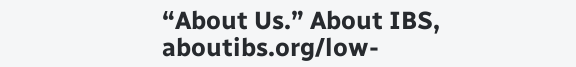“About Us.” About IBS, aboutibs.org/low-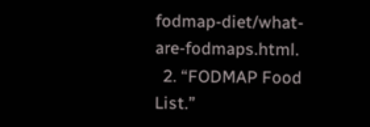fodmap-diet/what-are-fodmaps.html.
  2. “FODMAP Food List.”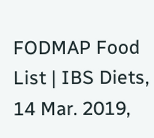FODMAP Food List | IBS Diets, 14 Mar. 2019,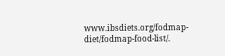www.ibsdiets.org/fodmap-diet/fodmap-food-list/.